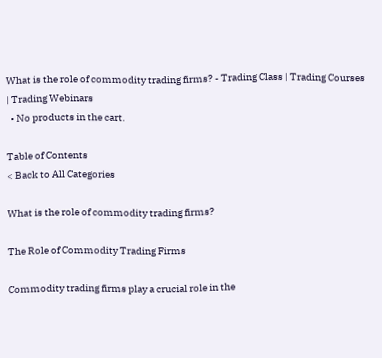What is the role of commodity trading firms? - Trading Class | Trading Courses | Trading Webinars
  • No products in the cart.

Table of Contents
< Back to All Categories

What is the role of commodity trading firms?

The Role of Commodity Trading Firms

Commodity trading firms play a crucial role in the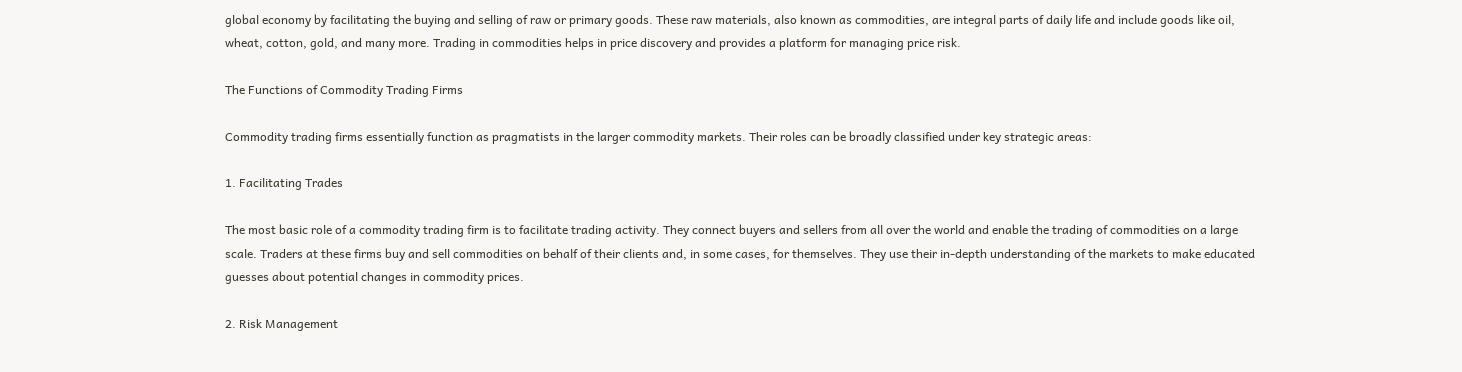global economy by facilitating the buying and selling of raw or primary goods. These raw materials, also known as commodities, are integral parts of daily life and include goods like oil, wheat, cotton, gold, and many more. Trading in commodities helps in price discovery and provides a platform for managing price risk.

The Functions of Commodity Trading Firms

Commodity trading firms essentially function as pragmatists in the larger commodity markets. Their roles can be broadly classified under key strategic areas:

1. Facilitating Trades

The most basic role of a commodity trading firm is to facilitate trading activity. They connect buyers and sellers from all over the world and enable the trading of commodities on a large scale. Traders at these firms buy and sell commodities on behalf of their clients and, in some cases, for themselves. They use their in-depth understanding of the markets to make educated guesses about potential changes in commodity prices.

2. Risk Management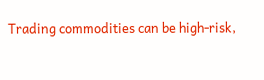Trading commodities can be high-risk,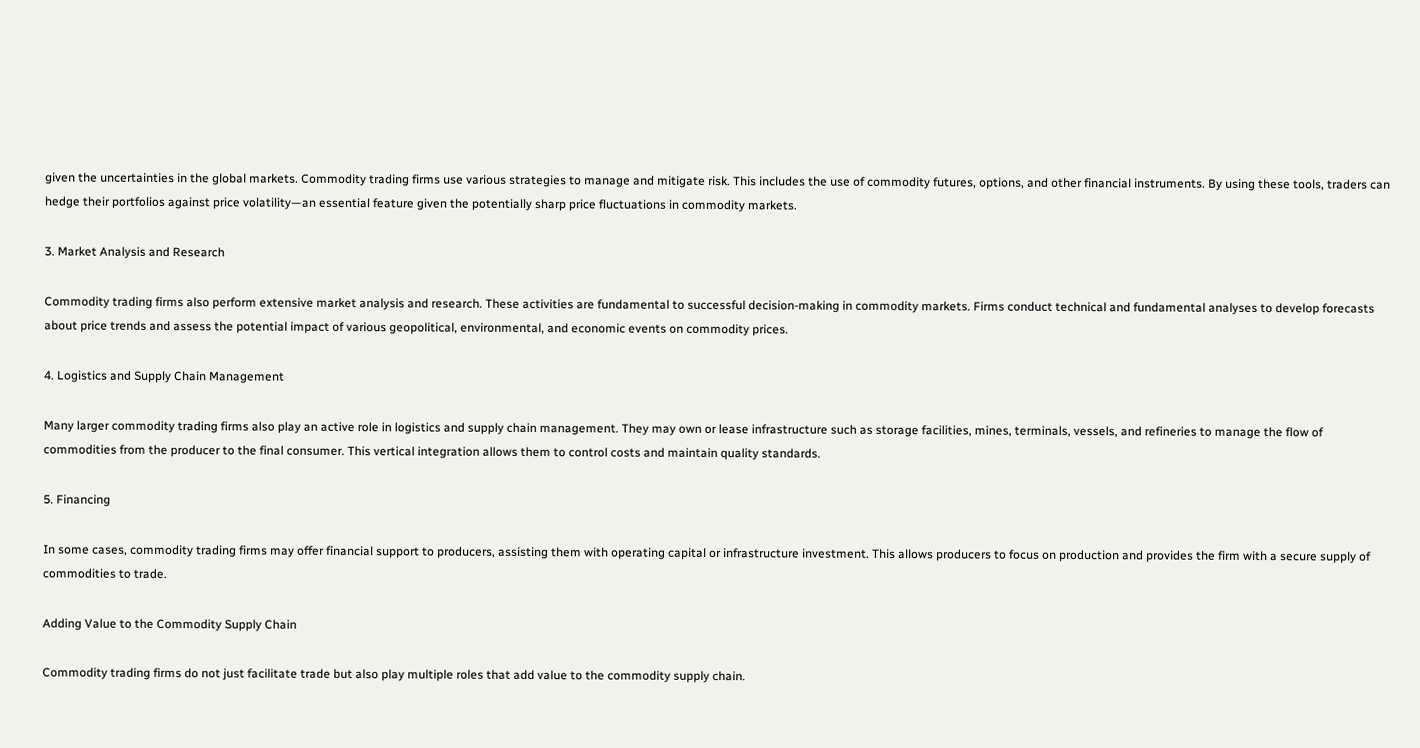given the uncertainties in the global markets. Commodity trading firms use various strategies to manage and mitigate risk. This includes the use of commodity futures, options, and other financial instruments. By using these tools, traders can hedge their portfolios against price volatility—an essential feature given the potentially sharp price fluctuations in commodity markets.

3. Market Analysis and Research

Commodity trading firms also perform extensive market analysis and research. These activities are fundamental to successful decision-making in commodity markets. Firms conduct technical and fundamental analyses to develop forecasts about price trends and assess the potential impact of various geopolitical, environmental, and economic events on commodity prices.

4. Logistics and Supply Chain Management

Many larger commodity trading firms also play an active role in logistics and supply chain management. They may own or lease infrastructure such as storage facilities, mines, terminals, vessels, and refineries to manage the flow of commodities from the producer to the final consumer. This vertical integration allows them to control costs and maintain quality standards.

5. Financing

In some cases, commodity trading firms may offer financial support to producers, assisting them with operating capital or infrastructure investment. This allows producers to focus on production and provides the firm with a secure supply of commodities to trade.

Adding Value to the Commodity Supply Chain

Commodity trading firms do not just facilitate trade but also play multiple roles that add value to the commodity supply chain.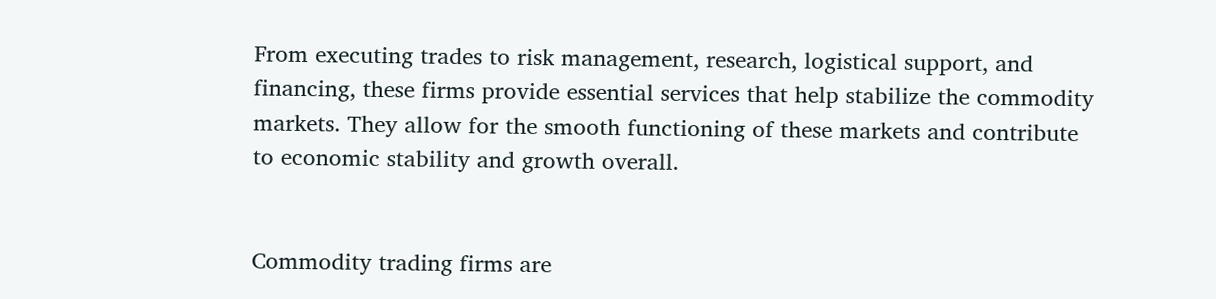From executing trades to risk management, research, logistical support, and financing, these firms provide essential services that help stabilize the commodity markets. They allow for the smooth functioning of these markets and contribute to economic stability and growth overall.


Commodity trading firms are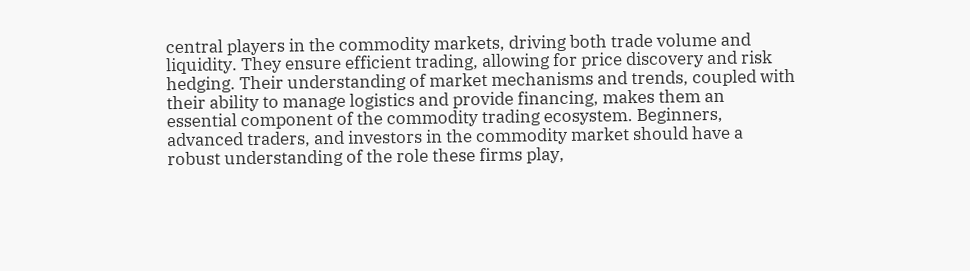central players in the commodity markets, driving both trade volume and liquidity. They ensure efficient trading, allowing for price discovery and risk hedging. Their understanding of market mechanisms and trends, coupled with their ability to manage logistics and provide financing, makes them an essential component of the commodity trading ecosystem. Beginners, advanced traders, and investors in the commodity market should have a robust understanding of the role these firms play,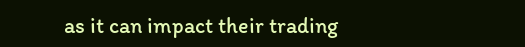as it can impact their trading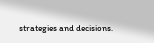strategies and decisions.